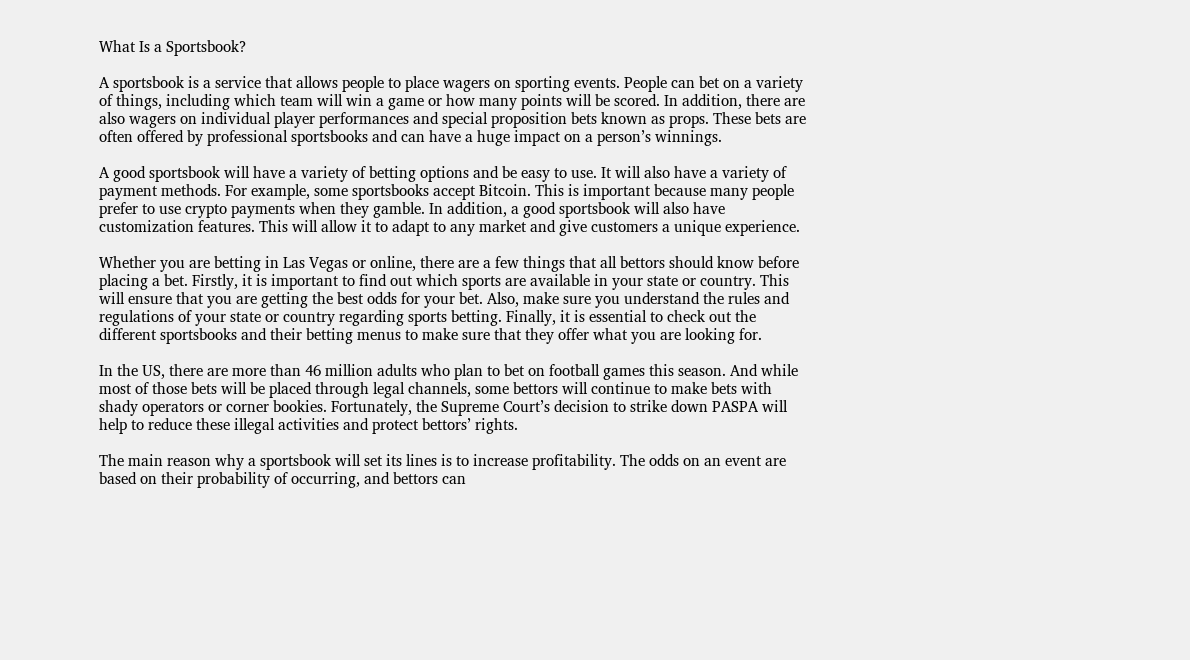What Is a Sportsbook?

A sportsbook is a service that allows people to place wagers on sporting events. People can bet on a variety of things, including which team will win a game or how many points will be scored. In addition, there are also wagers on individual player performances and special proposition bets known as props. These bets are often offered by professional sportsbooks and can have a huge impact on a person’s winnings.

A good sportsbook will have a variety of betting options and be easy to use. It will also have a variety of payment methods. For example, some sportsbooks accept Bitcoin. This is important because many people prefer to use crypto payments when they gamble. In addition, a good sportsbook will also have customization features. This will allow it to adapt to any market and give customers a unique experience.

Whether you are betting in Las Vegas or online, there are a few things that all bettors should know before placing a bet. Firstly, it is important to find out which sports are available in your state or country. This will ensure that you are getting the best odds for your bet. Also, make sure you understand the rules and regulations of your state or country regarding sports betting. Finally, it is essential to check out the different sportsbooks and their betting menus to make sure that they offer what you are looking for.

In the US, there are more than 46 million adults who plan to bet on football games this season. And while most of those bets will be placed through legal channels, some bettors will continue to make bets with shady operators or corner bookies. Fortunately, the Supreme Court’s decision to strike down PASPA will help to reduce these illegal activities and protect bettors’ rights.

The main reason why a sportsbook will set its lines is to increase profitability. The odds on an event are based on their probability of occurring, and bettors can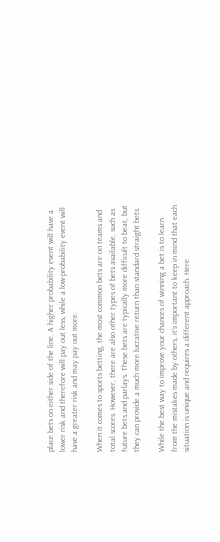place bets on either side of the line. A higher probability event will have a lower risk and therefore will pay out less, while a low-probability event will have a greater risk and may pay out more.

When it comes to sports betting, the most common bets are on teams and total scores. However, there are also other types of bets available, such as future bets and parlays. These bets are typically more difficult to beat, but they can provide a much more lucrative return than standard straight bets.

While the best way to improve your chances of winning a bet is to learn from the mistakes made by others, it’s important to keep in mind that each situation is unique and requires a different approach. Here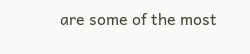are some of the most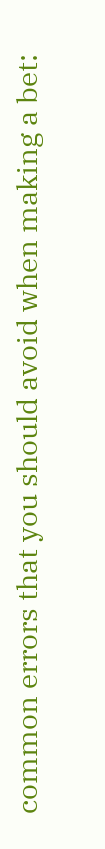common errors that you should avoid when making a bet: